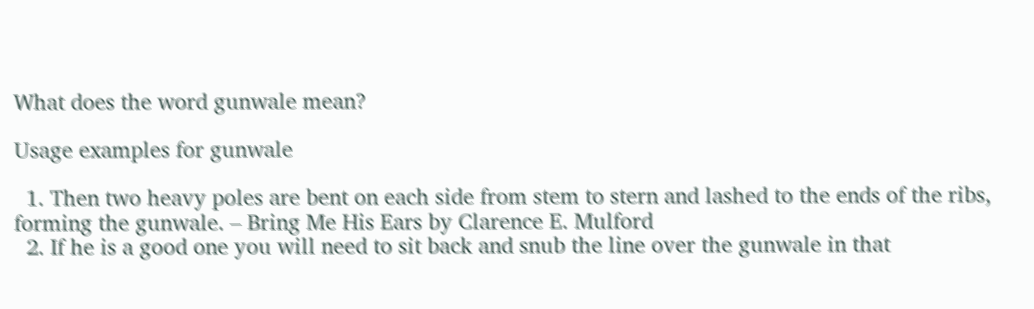What does the word gunwale mean?

Usage examples for gunwale

  1. Then two heavy poles are bent on each side from stem to stern and lashed to the ends of the ribs, forming the gunwale. – Bring Me His Ears by Clarence E. Mulford
  2. If he is a good one you will need to sit back and snub the line over the gunwale in that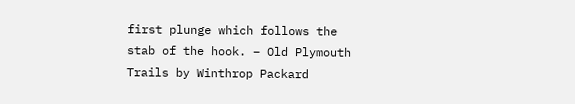first plunge which follows the stab of the hook. – Old Plymouth Trails by Winthrop Packard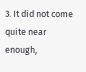3. It did not come quite near enough,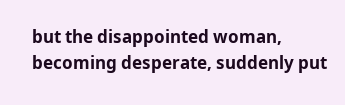but the disappointed woman, becoming desperate, suddenly put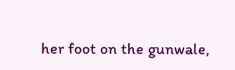her foot on the gunwale,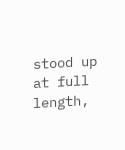stood up at full length,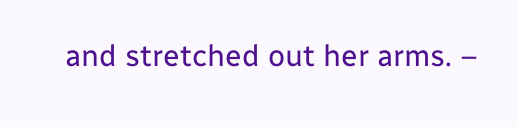and stretched out her arms. –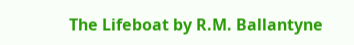The Lifeboat by R.M. Ballantyne